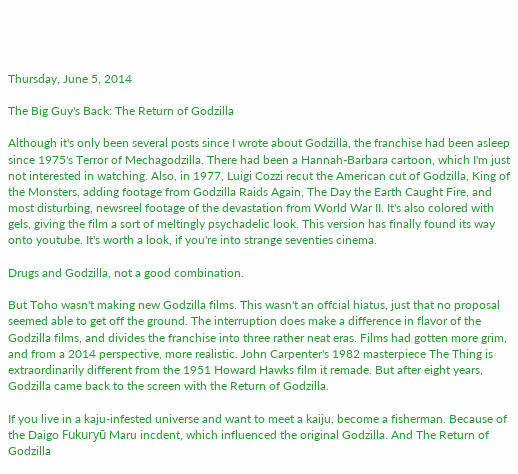Thursday, June 5, 2014

The Big Guy's Back: The Return of Godzilla

Although it's only been several posts since I wrote about Godzilla, the franchise had been asleep since 1975's Terror of Mechagodzilla. There had been a Hannah-Barbara cartoon, which I'm just not interested in watching. Also, in 1977, Luigi Cozzi recut the American cut of Godzilla, King of the Monsters, adding footage from Godzilla Raids Again, The Day the Earth Caught Fire, and most disturbing, newsreel footage of the devastation from World War II. It's also colored with gels, giving the film a sort of meltingly psychadelic look. This version has finally found its way onto youtube. It's worth a look, if you're into strange seventies cinema.

Drugs and Godzilla, not a good combination.

But Toho wasn't making new Godzilla films. This wasn't an offcial hiatus, just that no proposal seemed able to get off the ground. The interruption does make a difference in flavor of the Godzilla films, and divides the franchise into three rather neat eras. Films had gotten more grim, and from a 2014 perspective, more realistic. John Carpenter's 1982 masterpiece The Thing is extraordinarily different from the 1951 Howard Hawks film it remade. But after eight years, Godzilla came back to the screen with the Return of Godzilla.

If you live in a kaju-infested universe and want to meet a kaiju, become a fisherman. Because of the Daigo Fukuryū Maru incdent, which influenced the original Godzilla. And The Return of Godzilla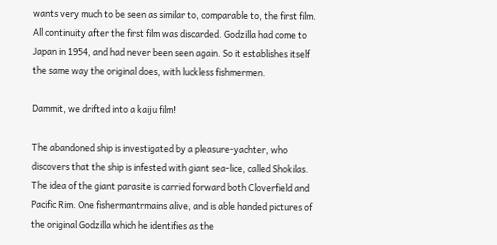wants very much to be seen as similar to, comparable to, the first film. All continuity after the first film was discarded. Godzilla had come to Japan in 1954, and had never been seen again. So it establishes itself the same way the original does, with luckless fishmermen.

Dammit, we drifted into a kaiju film!

The abandoned ship is investigated by a pleasure-yachter, who discovers that the ship is infested with giant sea-lice, called Shokilas. The idea of the giant parasite is carried forward both Cloverfield and Pacific Rim. One fishermantrmains alive, and is able handed pictures of the original Godzilla which he identifies as the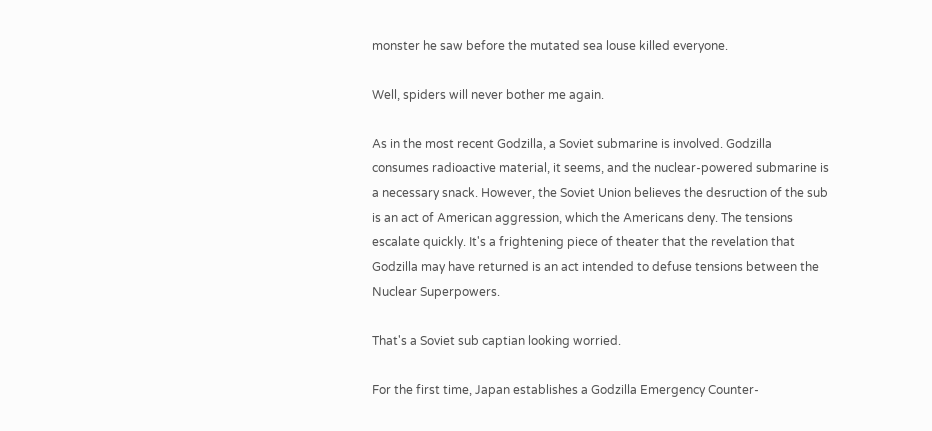monster he saw before the mutated sea louse killed everyone.

Well, spiders will never bother me again.

As in the most recent Godzilla, a Soviet submarine is involved. Godzilla consumes radioactive material, it seems, and the nuclear-powered submarine is a necessary snack. However, the Soviet Union believes the desruction of the sub is an act of American aggression, which the Americans deny. The tensions escalate quickly. It's a frightening piece of theater that the revelation that Godzilla may have returned is an act intended to defuse tensions between the Nuclear Superpowers.

That's a Soviet sub captian looking worried.

For the first time, Japan establishes a Godzilla Emergency Counter-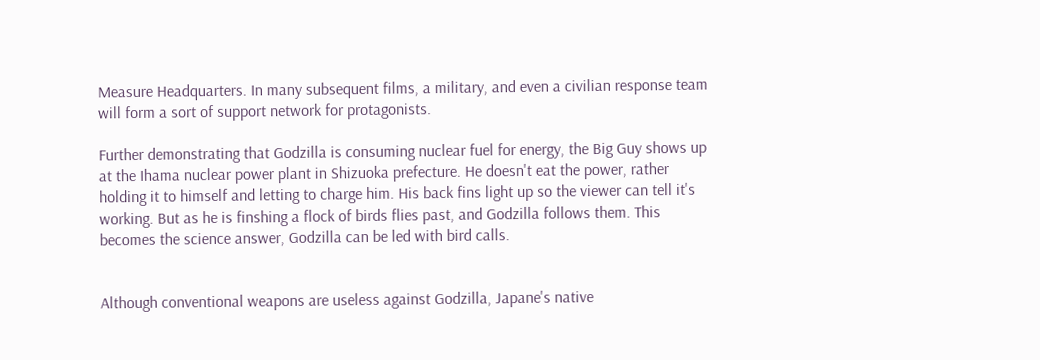Measure Headquarters. In many subsequent films, a military, and even a civilian response team will form a sort of support network for protagonists.

Further demonstrating that Godzilla is consuming nuclear fuel for energy, the Big Guy shows up at the Ihama nuclear power plant in Shizuoka prefecture. He doesn't eat the power, rather holding it to himself and letting to charge him. His back fins light up so the viewer can tell it's working. But as he is finshing a flock of birds flies past, and Godzilla follows them. This becomes the science answer, Godzilla can be led with bird calls.


Although conventional weapons are useless against Godzilla, Japane's native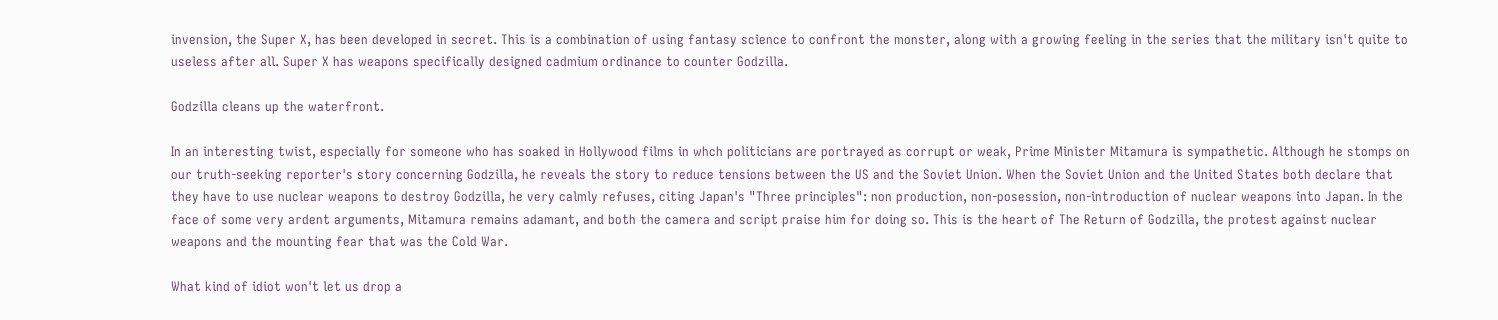invension, the Super X, has been developed in secret. This is a combination of using fantasy science to confront the monster, along with a growing feeling in the series that the military isn't quite to useless after all. Super X has weapons specifically designed cadmium ordinance to counter Godzilla.

Godzilla cleans up the waterfront.

In an interesting twist, especially for someone who has soaked in Hollywood films in whch politicians are portrayed as corrupt or weak, Prime Minister Mitamura is sympathetic. Although he stomps on our truth-seeking reporter's story concerning Godzilla, he reveals the story to reduce tensions between the US and the Soviet Union. When the Soviet Union and the United States both declare that they have to use nuclear weapons to destroy Godzilla, he very calmly refuses, citing Japan's "Three principles": non production, non-posession, non-introduction of nuclear weapons into Japan. In the face of some very ardent arguments, Mitamura remains adamant, and both the camera and script praise him for doing so. This is the heart of The Return of Godzilla, the protest against nuclear weapons and the mounting fear that was the Cold War.

What kind of idiot won't let us drop a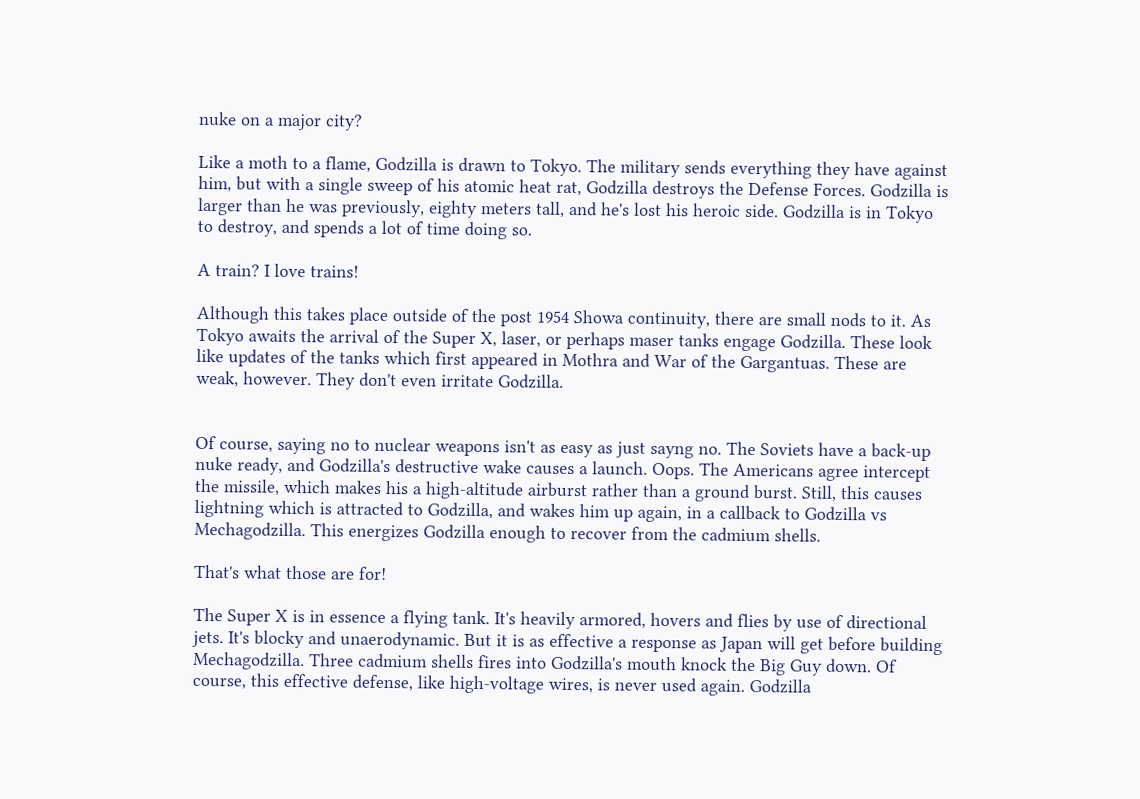nuke on a major city?

Like a moth to a flame, Godzilla is drawn to Tokyo. The military sends everything they have against him, but with a single sweep of his atomic heat rat, Godzilla destroys the Defense Forces. Godzilla is larger than he was previously, eighty meters tall, and he's lost his heroic side. Godzilla is in Tokyo to destroy, and spends a lot of time doing so.

A train? I love trains!

Although this takes place outside of the post 1954 Showa continuity, there are small nods to it. As Tokyo awaits the arrival of the Super X, laser, or perhaps maser tanks engage Godzilla. These look like updates of the tanks which first appeared in Mothra and War of the Gargantuas. These are weak, however. They don't even irritate Godzilla.


Of course, saying no to nuclear weapons isn't as easy as just sayng no. The Soviets have a back-up nuke ready, and Godzilla's destructive wake causes a launch. Oops. The Americans agree intercept the missile, which makes his a high-altitude airburst rather than a ground burst. Still, this causes lightning which is attracted to Godzilla, and wakes him up again, in a callback to Godzilla vs Mechagodzilla. This energizes Godzilla enough to recover from the cadmium shells.

That's what those are for!

The Super X is in essence a flying tank. It's heavily armored, hovers and flies by use of directional jets. It's blocky and unaerodynamic. But it is as effective a response as Japan will get before building Mechagodzilla. Three cadmium shells fires into Godzilla's mouth knock the Big Guy down. Of course, this effective defense, like high-voltage wires, is never used again. Godzilla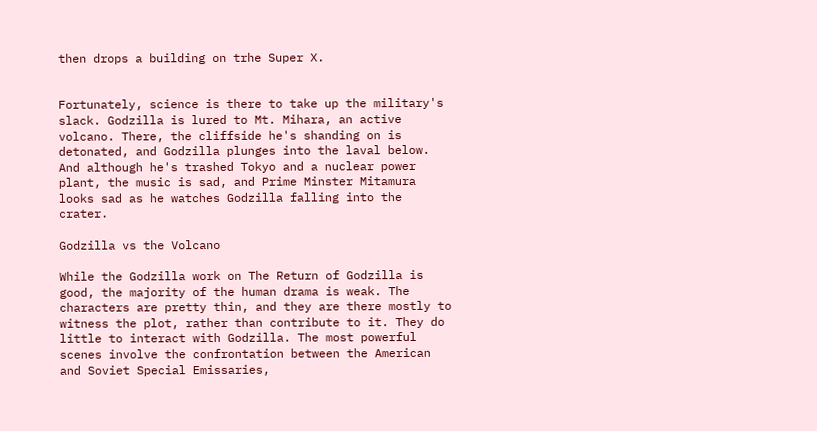then drops a building on trhe Super X.


Fortunately, science is there to take up the military's slack. Godzilla is lured to Mt. Mihara, an active volcano. There, the cliffside he's shanding on is detonated, and Godzilla plunges into the laval below. And although he's trashed Tokyo and a nuclear power plant, the music is sad, and Prime Minster Mitamura looks sad as he watches Godzilla falling into the crater.

Godzilla vs the Volcano

While the Godzilla work on The Return of Godzilla is good, the majority of the human drama is weak. The characters are pretty thin, and they are there mostly to witness the plot, rather than contribute to it. They do little to interact with Godzilla. The most powerful scenes involve the confrontation between the American and Soviet Special Emissaries,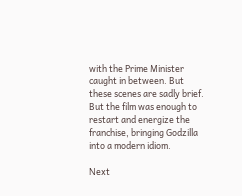with the Prime Minister caught in between. But these scenes are sadly brief. But the film was enough to restart and energize the franchise, bringing Godzilla into a modern idiom.

Next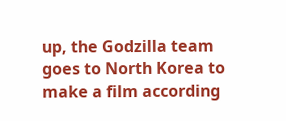up, the Godzilla team goes to North Korea to make a film according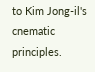to Kim Jong-il's cnematic principles.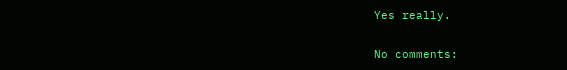Yes really.

No comments: